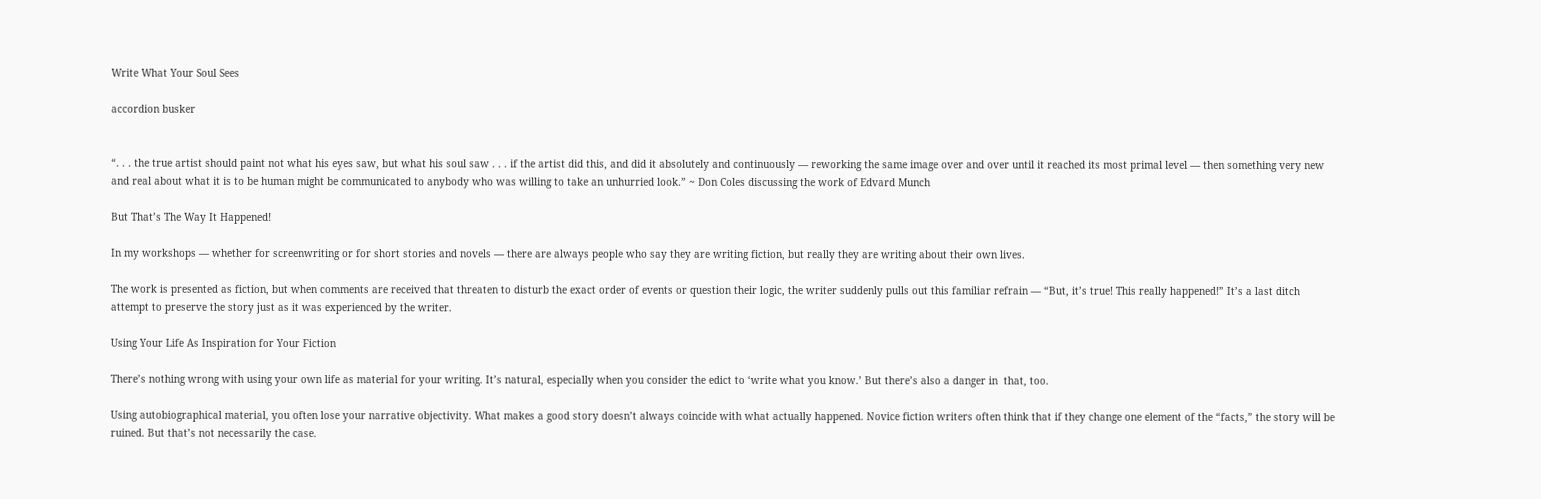Write What Your Soul Sees

accordion busker


“. . . the true artist should paint not what his eyes saw, but what his soul saw . . . if the artist did this, and did it absolutely and continuously — reworking the same image over and over until it reached its most primal level — then something very new and real about what it is to be human might be communicated to anybody who was willing to take an unhurried look.” ~ Don Coles discussing the work of Edvard Munch

But That’s The Way It Happened!

In my workshops — whether for screenwriting or for short stories and novels — there are always people who say they are writing fiction, but really they are writing about their own lives.

The work is presented as fiction, but when comments are received that threaten to disturb the exact order of events or question their logic, the writer suddenly pulls out this familiar refrain — “But, it’s true! This really happened!” It’s a last ditch attempt to preserve the story just as it was experienced by the writer.

Using Your Life As Inspiration for Your Fiction

There’s nothing wrong with using your own life as material for your writing. It’s natural, especially when you consider the edict to ‘write what you know.’ But there’s also a danger in  that, too.

Using autobiographical material, you often lose your narrative objectivity. What makes a good story doesn’t always coincide with what actually happened. Novice fiction writers often think that if they change one element of the “facts,” the story will be ruined. But that’s not necessarily the case.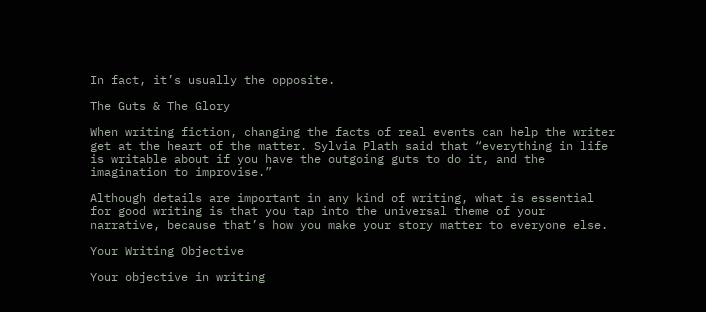In fact, it’s usually the opposite.

The Guts & The Glory

When writing fiction, changing the facts of real events can help the writer get at the heart of the matter. Sylvia Plath said that “everything in life is writable about if you have the outgoing guts to do it, and the imagination to improvise.”

Although details are important in any kind of writing, what is essential for good writing is that you tap into the universal theme of your narrative, because that’s how you make your story matter to everyone else.

Your Writing Objective

Your objective in writing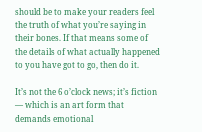should be to make your readers feel the truth of what you’re saying in their bones. If that means some of the details of what actually happened to you have got to go, then do it.

It’s not the 6 o’clock news; it’s fiction — which is an art form that demands emotional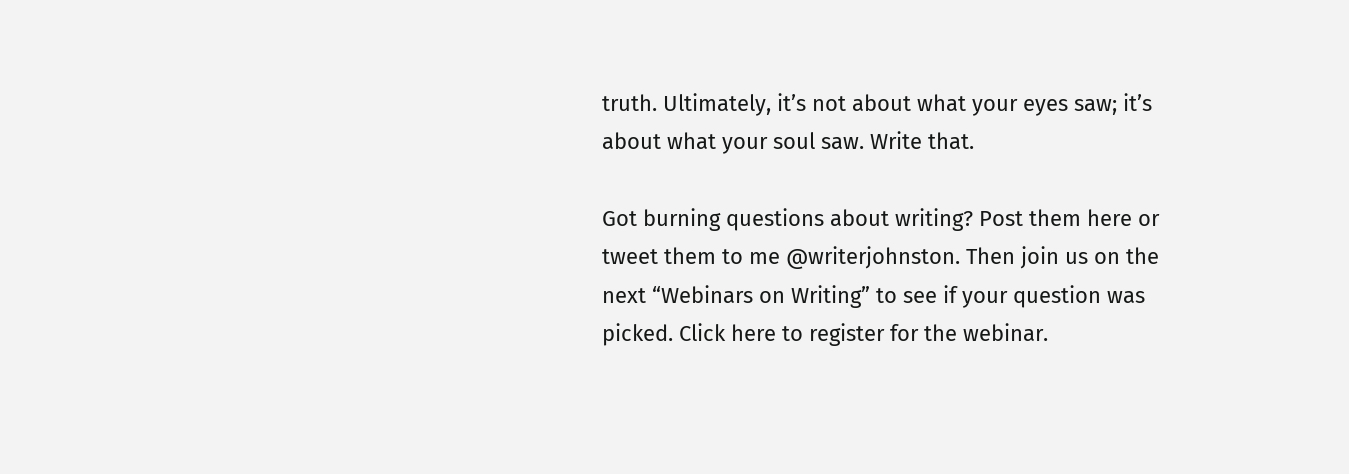truth. Ultimately, it’s not about what your eyes saw; it’s about what your soul saw. Write that.

Got burning questions about writing? Post them here or tweet them to me @writerjohnston. Then join us on the next “Webinars on Writing” to see if your question was picked. Click here to register for the webinar.